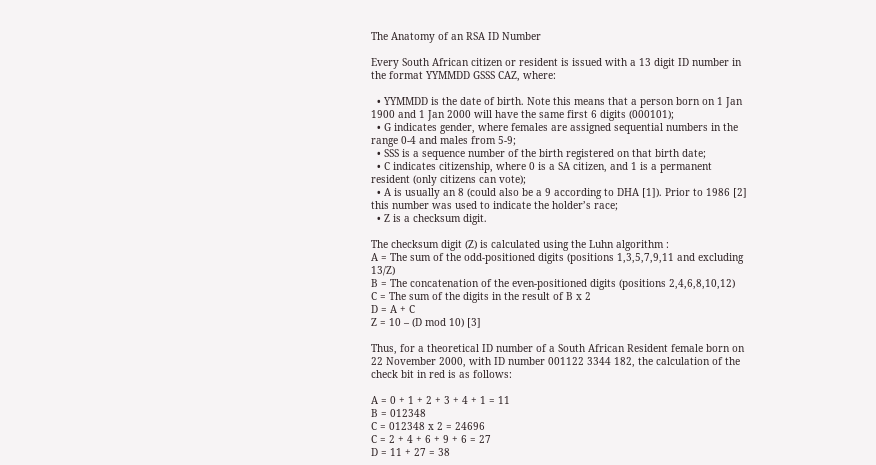The Anatomy of an RSA ID Number

Every South African citizen or resident is issued with a 13 digit ID number in the format YYMMDD GSSS CAZ, where:

  • YYMMDD is the date of birth. Note this means that a person born on 1 Jan 1900 and 1 Jan 2000 will have the same first 6 digits (000101);
  • G indicates gender, where females are assigned sequential numbers in the range 0-4 and males from 5-9;
  • SSS is a sequence number of the birth registered on that birth date;
  • C indicates citizenship, where 0 is a SA citizen, and 1 is a permanent resident (only citizens can vote);
  • A is usually an 8 (could also be a 9 according to DHA [1]). Prior to 1986 [2] this number was used to indicate the holder’s race;
  • Z is a checksum digit.

The checksum digit (Z) is calculated using the Luhn algorithm :
A = The sum of the odd-positioned digits (positions 1,3,5,7,9,11 and excluding 13/Z)
B = The concatenation of the even-positioned digits (positions 2,4,6,8,10,12)
C = The sum of the digits in the result of B x 2
D = A + C
Z = 10 – (D mod 10) [3]

Thus, for a theoretical ID number of a South African Resident female born on 22 November 2000, with ID number 001122 3344 182, the calculation of the check bit in red is as follows:

A = 0 + 1 + 2 + 3 + 4 + 1 = 11
B = 012348
C = 012348 x 2 = 24696
C = 2 + 4 + 6 + 9 + 6 = 27
D = 11 + 27 = 38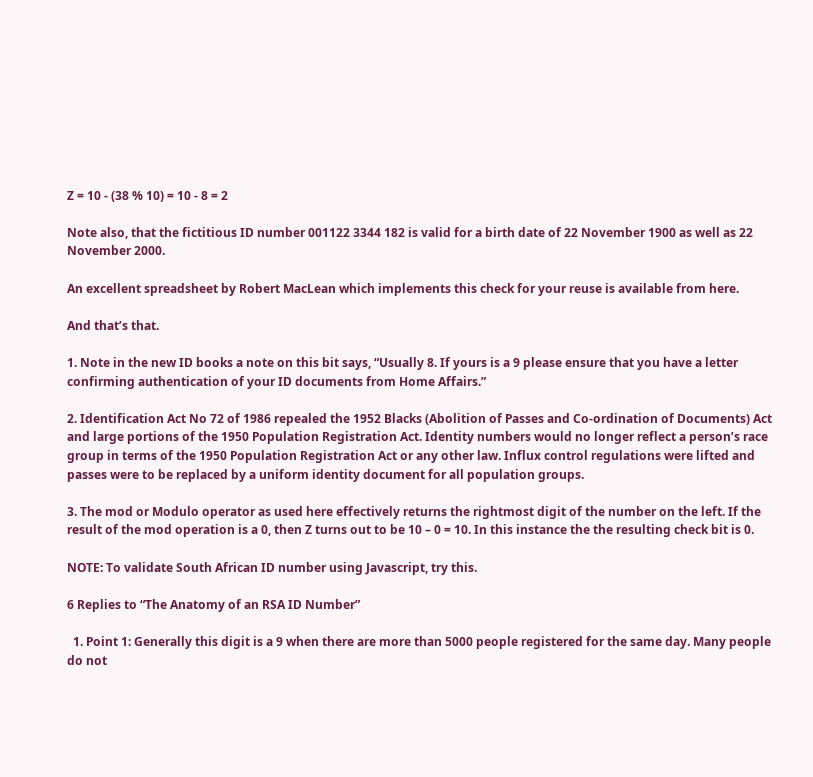Z = 10 - (38 % 10) = 10 - 8 = 2

Note also, that the fictitious ID number 001122 3344 182 is valid for a birth date of 22 November 1900 as well as 22 November 2000.

An excellent spreadsheet by Robert MacLean which implements this check for your reuse is available from here.

And that’s that.

1. Note in the new ID books a note on this bit says, “Usually 8. If yours is a 9 please ensure that you have a letter confirming authentication of your ID documents from Home Affairs.”

2. Identification Act No 72 of 1986 repealed the 1952 Blacks (Abolition of Passes and Co-ordination of Documents) Act and large portions of the 1950 Population Registration Act. Identity numbers would no longer reflect a person’s race group in terms of the 1950 Population Registration Act or any other law. Influx control regulations were lifted and passes were to be replaced by a uniform identity document for all population groups.

3. The mod or Modulo operator as used here effectively returns the rightmost digit of the number on the left. If the result of the mod operation is a 0, then Z turns out to be 10 – 0 = 10. In this instance the the resulting check bit is 0.

NOTE: To validate South African ID number using Javascript, try this.

6 Replies to “The Anatomy of an RSA ID Number”

  1. Point 1: Generally this digit is a 9 when there are more than 5000 people registered for the same day. Many people do not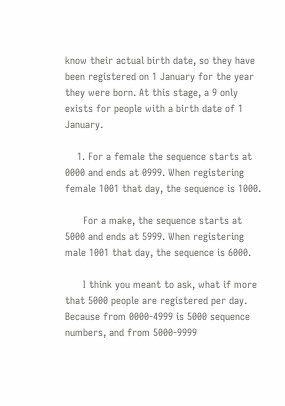know their actual birth date, so they have been registered on 1 January for the year they were born. At this stage, a 9 only exists for people with a birth date of 1 January.

    1. For a female the sequence starts at 0000 and ends at 0999. When registering female 1001 that day, the sequence is 1000.

      For a make, the sequence starts at 5000 and ends at 5999. When registering male 1001 that day, the sequence is 6000.

      I think you meant to ask, what if more that 5000 people are registered per day. Because from 0000-4999 is 5000 sequence numbers, and from 5000-9999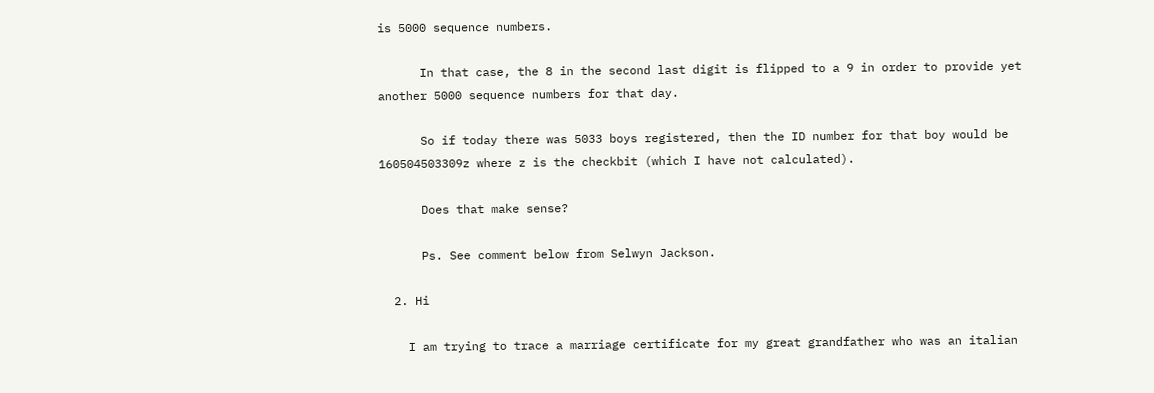is 5000 sequence numbers.

      In that case, the 8 in the second last digit is flipped to a 9 in order to provide yet another 5000 sequence numbers for that day.

      So if today there was 5033 boys registered, then the ID number for that boy would be 160504503309z where z is the checkbit (which I have not calculated).

      Does that make sense?

      Ps. See comment below from Selwyn Jackson.

  2. Hi

    I am trying to trace a marriage certificate for my great grandfather who was an italian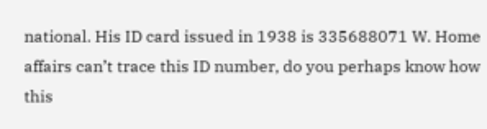national. His ID card issued in 1938 is 335688071 W. Home affairs can’t trace this ID number, do you perhaps know how this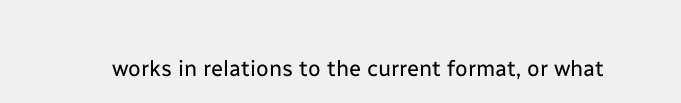works in relations to the current format, or what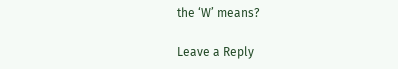the ‘W’ means?

Leave a Reply